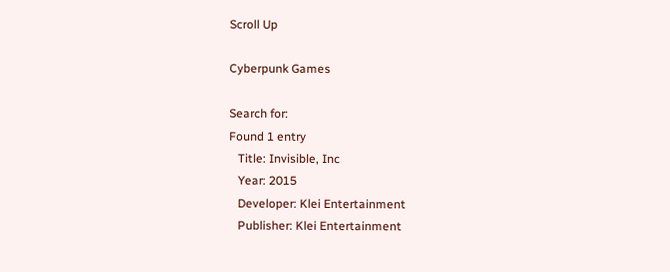Scroll Up

Cyberpunk Games

Search for:
Found 1 entry
   Title: Invisible, Inc
   Year: 2015
   Developer: Klei Entertainment
   Publisher: Klei Entertainment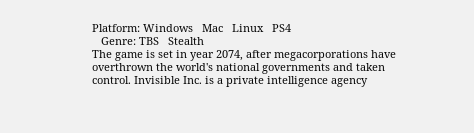Platform: Windows   Mac   Linux   PS4
   Genre: TBS   Stealth
The game is set in year 2074, after megacorporations have overthrown the world's national governments and taken control. Invisible Inc. is a private intelligence agency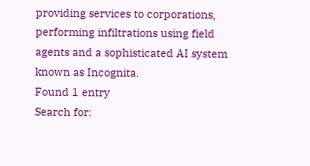providing services to corporations, performing infiltrations using field agents and a sophisticated AI system known as Incognita.
Found 1 entry
Search for: